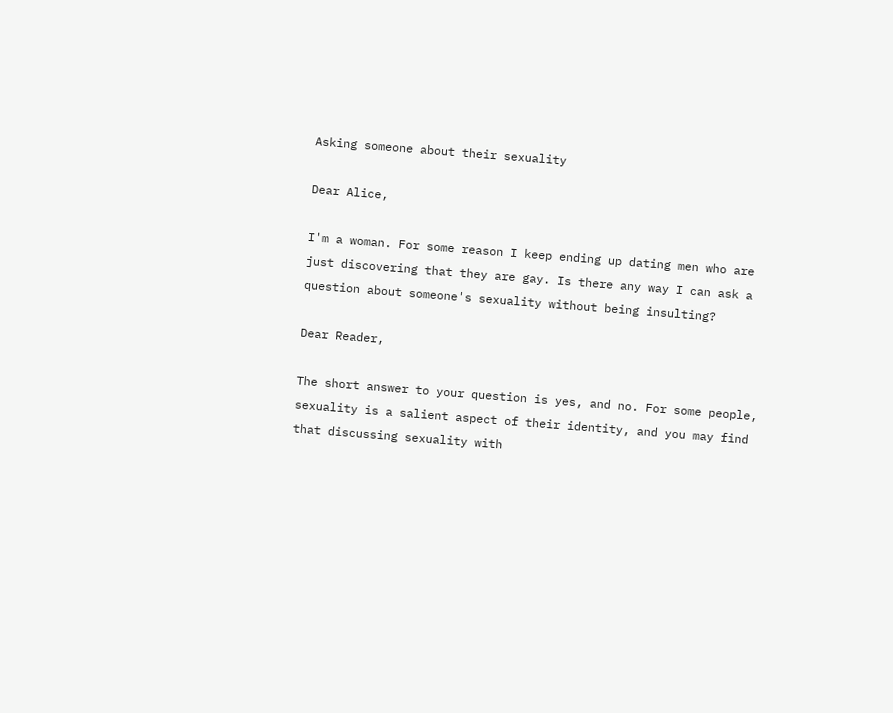Asking someone about their sexuality

Dear Alice,

I'm a woman. For some reason I keep ending up dating men who are just discovering that they are gay. Is there any way I can ask a question about someone's sexuality without being insulting?

Dear Reader,

The short answer to your question is yes, and no. For some people, sexuality is a salient aspect of their identity, and you may find that discussing sexuality with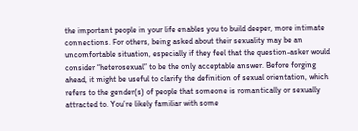the important people in your life enables you to build deeper, more intimate connections. For others, being asked about their sexuality may be an uncomfortable situation, especially if they feel that the question-asker would consider “heterosexual” to be the only acceptable answer. Before forging ahead, it might be useful to clarify the definition of sexual orientation, which refers to the gender(s) of people that someone is romantically or sexually attracted to. You’re likely familiar with some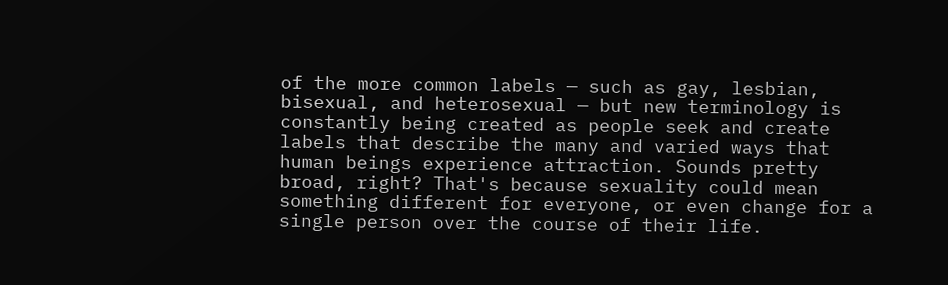of the more common labels — such as gay, lesbian, bisexual, and heterosexual — but new terminology is constantly being created as people seek and create labels that describe the many and varied ways that human beings experience attraction. Sounds pretty broad, right? That's because sexuality could mean something different for everyone, or even change for a single person over the course of their life.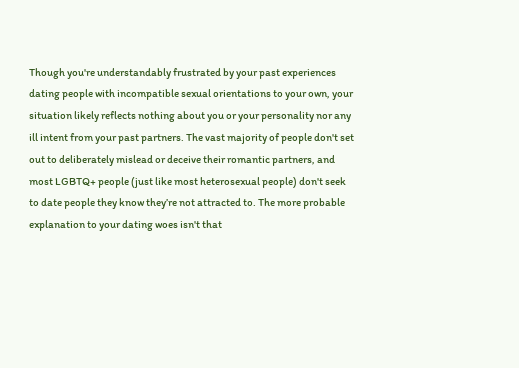Though you're understandably frustrated by your past experiences dating people with incompatible sexual orientations to your own, your situation likely reflects nothing about you or your personality nor any ill intent from your past partners. The vast majority of people don't set out to deliberately mislead or deceive their romantic partners, and most LGBTQ+ people (just like most heterosexual people) don't seek to date people they know they’re not attracted to. The more probable explanation to your dating woes isn't that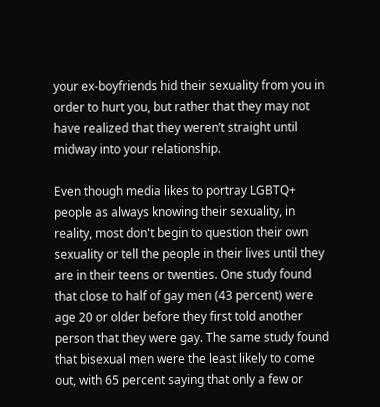your ex-boyfriends hid their sexuality from you in order to hurt you, but rather that they may not have realized that they weren’t straight until midway into your relationship.

Even though media likes to portray LGBTQ+ people as always knowing their sexuality, in reality, most don't begin to question their own sexuality or tell the people in their lives until they are in their teens or twenties. One study found that close to half of gay men (43 percent) were age 20 or older before they first told another person that they were gay. The same study found that bisexual men were the least likely to come out, with 65 percent saying that only a few or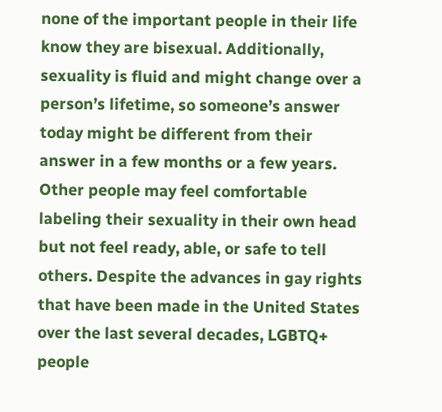none of the important people in their life know they are bisexual. Additionally, sexuality is fluid and might change over a person’s lifetime, so someone’s answer today might be different from their answer in a few months or a few years. Other people may feel comfortable labeling their sexuality in their own head but not feel ready, able, or safe to tell others. Despite the advances in gay rights that have been made in the United States over the last several decades, LGBTQ+ people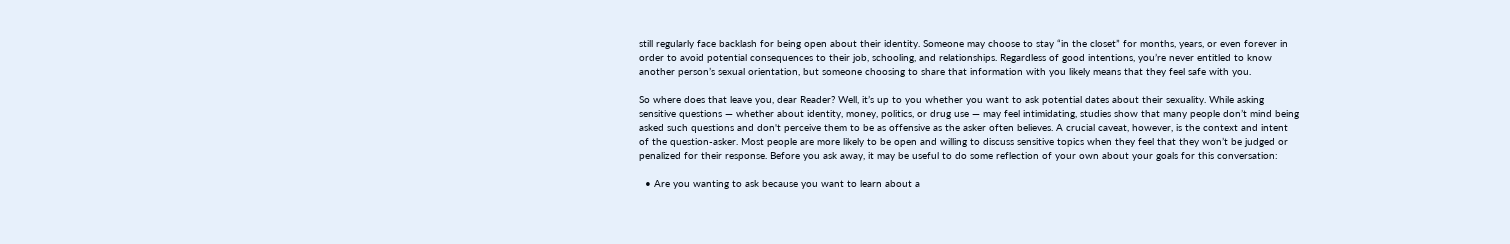still regularly face backlash for being open about their identity. Someone may choose to stay “in the closet” for months, years, or even forever in order to avoid potential consequences to their job, schooling, and relationships. Regardless of good intentions, you’re never entitled to know another person’s sexual orientation, but someone choosing to share that information with you likely means that they feel safe with you.

So where does that leave you, dear Reader? Well, it’s up to you whether you want to ask potential dates about their sexuality. While asking sensitive questions — whether about identity, money, politics, or drug use — may feel intimidating, studies show that many people don’t mind being asked such questions and don't perceive them to be as offensive as the asker often believes. A crucial caveat, however, is the context and intent of the question-asker. Most people are more likely to be open and willing to discuss sensitive topics when they feel that they won’t be judged or penalized for their response. Before you ask away, it may be useful to do some reflection of your own about your goals for this conversation:

  • Are you wanting to ask because you want to learn about a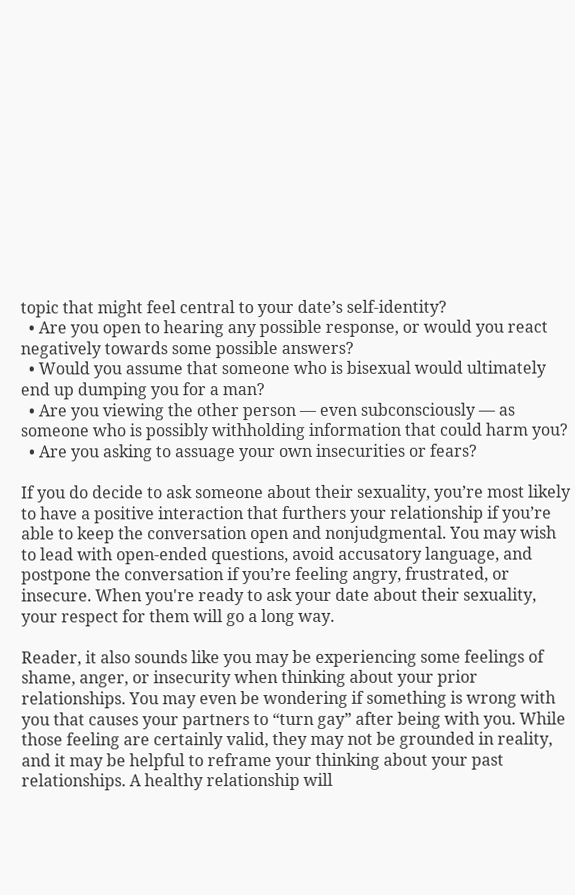topic that might feel central to your date’s self-identity?
  • Are you open to hearing any possible response, or would you react negatively towards some possible answers?
  • Would you assume that someone who is bisexual would ultimately end up dumping you for a man?
  • Are you viewing the other person — even subconsciously — as someone who is possibly withholding information that could harm you?
  • Are you asking to assuage your own insecurities or fears?

If you do decide to ask someone about their sexuality, you’re most likely to have a positive interaction that furthers your relationship if you’re able to keep the conversation open and nonjudgmental. You may wish to lead with open-ended questions, avoid accusatory language, and postpone the conversation if you’re feeling angry, frustrated, or insecure. When you're ready to ask your date about their sexuality, your respect for them will go a long way.

Reader, it also sounds like you may be experiencing some feelings of shame, anger, or insecurity when thinking about your prior relationships. You may even be wondering if something is wrong with you that causes your partners to “turn gay” after being with you. While those feeling are certainly valid, they may not be grounded in reality, and it may be helpful to reframe your thinking about your past relationships. A healthy relationship will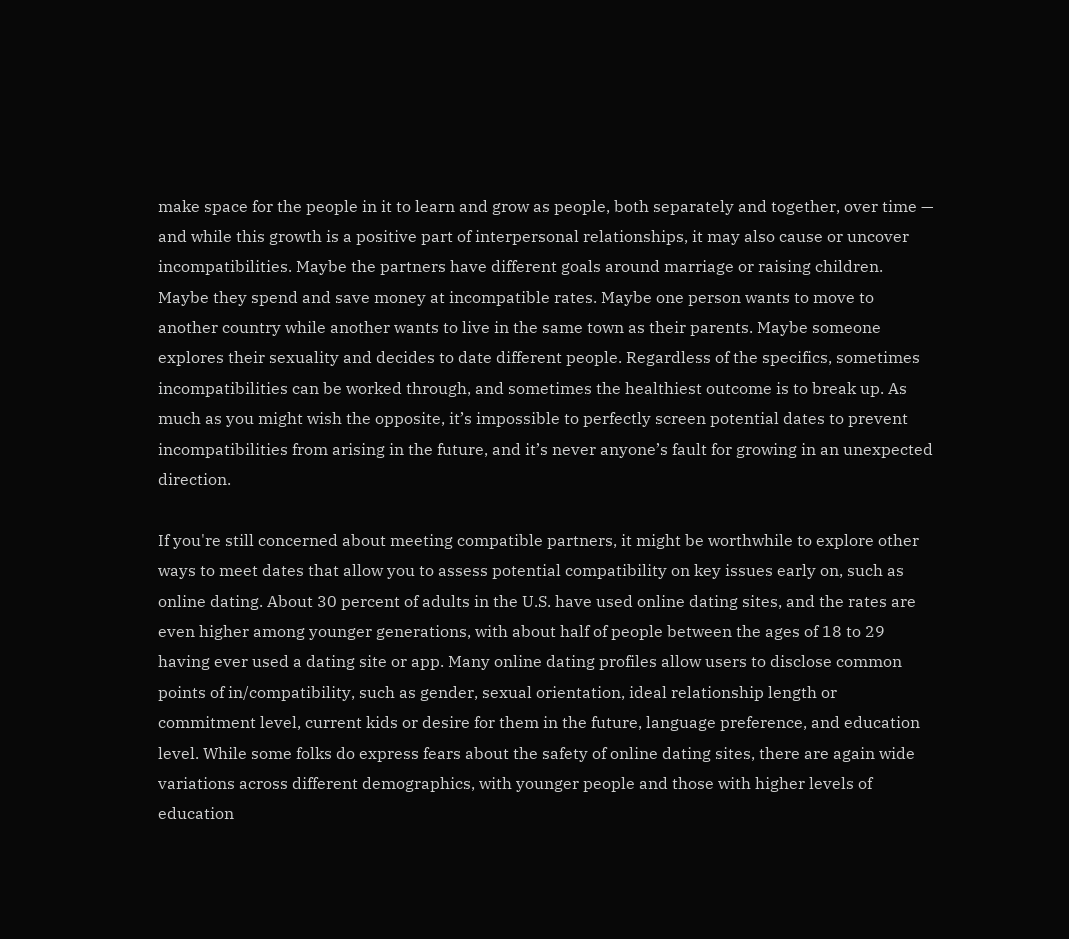make space for the people in it to learn and grow as people, both separately and together, over time — and while this growth is a positive part of interpersonal relationships, it may also cause or uncover incompatibilities. Maybe the partners have different goals around marriage or raising children. Maybe they spend and save money at incompatible rates. Maybe one person wants to move to another country while another wants to live in the same town as their parents. Maybe someone explores their sexuality and decides to date different people. Regardless of the specifics, sometimes incompatibilities can be worked through, and sometimes the healthiest outcome is to break up. As much as you might wish the opposite, it’s impossible to perfectly screen potential dates to prevent incompatibilities from arising in the future, and it’s never anyone’s fault for growing in an unexpected direction.

If you're still concerned about meeting compatible partners, it might be worthwhile to explore other ways to meet dates that allow you to assess potential compatibility on key issues early on, such as online dating. About 30 percent of adults in the U.S. have used online dating sites, and the rates are even higher among younger generations, with about half of people between the ages of 18 to 29 having ever used a dating site or app. Many online dating profiles allow users to disclose common points of in/compatibility, such as gender, sexual orientation, ideal relationship length or commitment level, current kids or desire for them in the future, language preference, and education level. While some folks do express fears about the safety of online dating sites, there are again wide variations across different demographics, with younger people and those with higher levels of education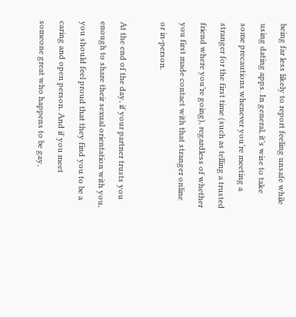being far less likely to report feeling unsafe while using dating apps. In general, it’s wise to take some precautions whenever you’re meeting a stranger for the first time (such as telling a trusted friend where you’re going), regardless of whether you first made contact with that stranger online or in-person.

At the end of the day, if your partner trusts you enough to share their sexual orientation with you, you should feel proud that they find you to be a caring and open person. And if you meet someone great who happens to be gay,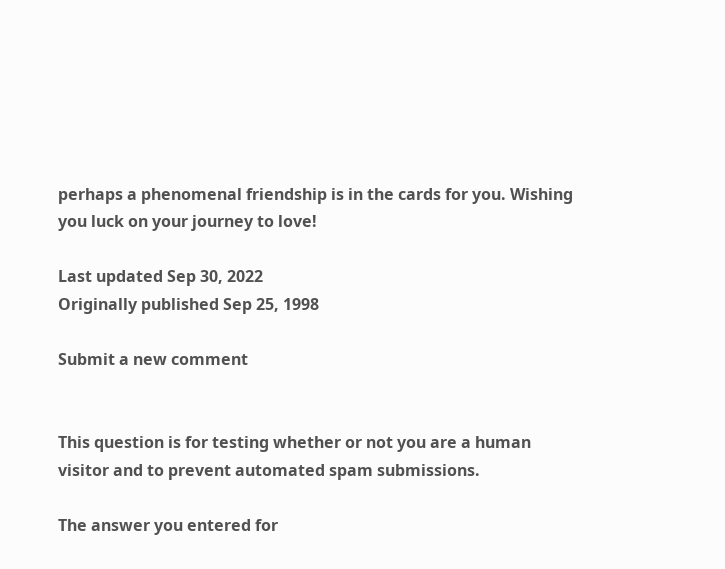perhaps a phenomenal friendship is in the cards for you. Wishing you luck on your journey to love!

Last updated Sep 30, 2022
Originally published Sep 25, 1998

Submit a new comment


This question is for testing whether or not you are a human visitor and to prevent automated spam submissions.

The answer you entered for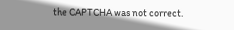the CAPTCHA was not correct.